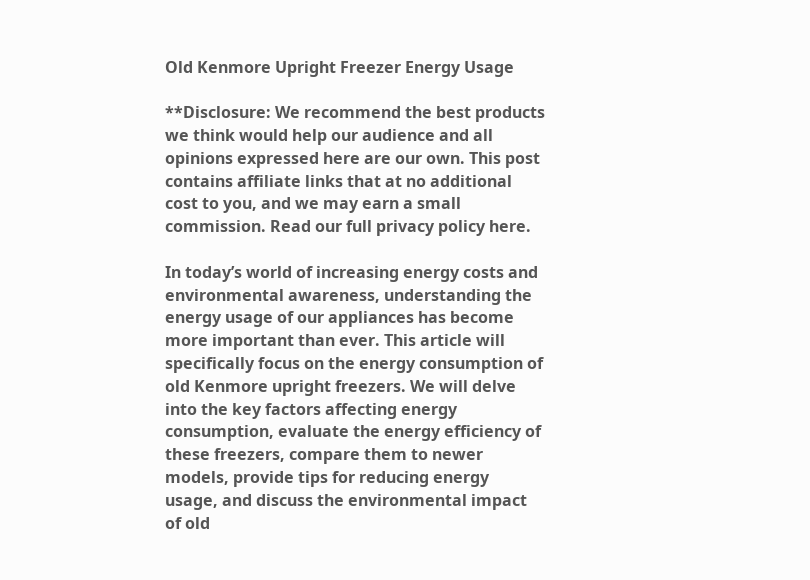Old Kenmore Upright Freezer Energy Usage

**Disclosure: We recommend the best products we think would help our audience and all opinions expressed here are our own. This post contains affiliate links that at no additional cost to you, and we may earn a small commission. Read our full privacy policy here.

In today’s world of increasing energy costs and environmental awareness, understanding the energy usage of our appliances has become more important than ever. This article will specifically focus on the energy consumption of old Kenmore upright freezers. We will delve into the key factors affecting energy consumption, evaluate the energy efficiency of these freezers, compare them to newer models, provide tips for reducing energy usage, and discuss the environmental impact of old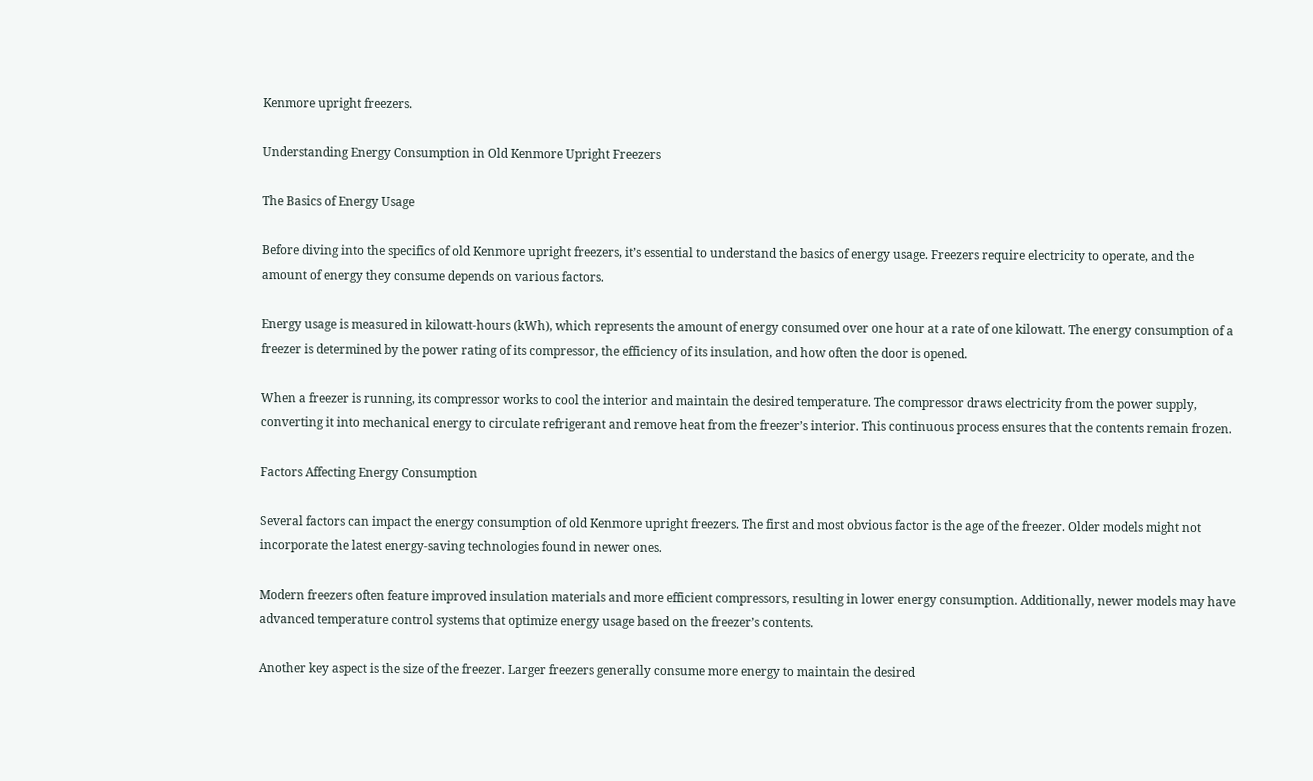Kenmore upright freezers.

Understanding Energy Consumption in Old Kenmore Upright Freezers

The Basics of Energy Usage

Before diving into the specifics of old Kenmore upright freezers, it’s essential to understand the basics of energy usage. Freezers require electricity to operate, and the amount of energy they consume depends on various factors.

Energy usage is measured in kilowatt-hours (kWh), which represents the amount of energy consumed over one hour at a rate of one kilowatt. The energy consumption of a freezer is determined by the power rating of its compressor, the efficiency of its insulation, and how often the door is opened.

When a freezer is running, its compressor works to cool the interior and maintain the desired temperature. The compressor draws electricity from the power supply, converting it into mechanical energy to circulate refrigerant and remove heat from the freezer’s interior. This continuous process ensures that the contents remain frozen.

Factors Affecting Energy Consumption

Several factors can impact the energy consumption of old Kenmore upright freezers. The first and most obvious factor is the age of the freezer. Older models might not incorporate the latest energy-saving technologies found in newer ones.

Modern freezers often feature improved insulation materials and more efficient compressors, resulting in lower energy consumption. Additionally, newer models may have advanced temperature control systems that optimize energy usage based on the freezer’s contents.

Another key aspect is the size of the freezer. Larger freezers generally consume more energy to maintain the desired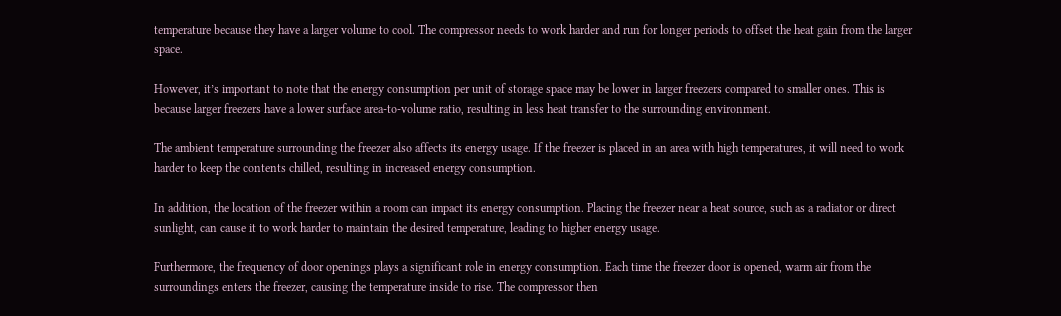temperature because they have a larger volume to cool. The compressor needs to work harder and run for longer periods to offset the heat gain from the larger space.

However, it’s important to note that the energy consumption per unit of storage space may be lower in larger freezers compared to smaller ones. This is because larger freezers have a lower surface area-to-volume ratio, resulting in less heat transfer to the surrounding environment.

The ambient temperature surrounding the freezer also affects its energy usage. If the freezer is placed in an area with high temperatures, it will need to work harder to keep the contents chilled, resulting in increased energy consumption.

In addition, the location of the freezer within a room can impact its energy consumption. Placing the freezer near a heat source, such as a radiator or direct sunlight, can cause it to work harder to maintain the desired temperature, leading to higher energy usage.

Furthermore, the frequency of door openings plays a significant role in energy consumption. Each time the freezer door is opened, warm air from the surroundings enters the freezer, causing the temperature inside to rise. The compressor then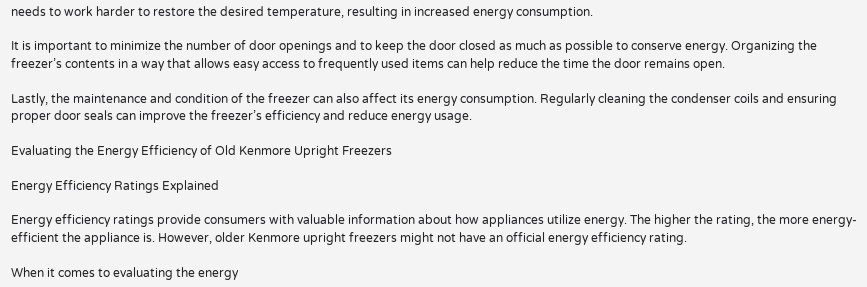needs to work harder to restore the desired temperature, resulting in increased energy consumption.

It is important to minimize the number of door openings and to keep the door closed as much as possible to conserve energy. Organizing the freezer’s contents in a way that allows easy access to frequently used items can help reduce the time the door remains open.

Lastly, the maintenance and condition of the freezer can also affect its energy consumption. Regularly cleaning the condenser coils and ensuring proper door seals can improve the freezer’s efficiency and reduce energy usage.

Evaluating the Energy Efficiency of Old Kenmore Upright Freezers

Energy Efficiency Ratings Explained

Energy efficiency ratings provide consumers with valuable information about how appliances utilize energy. The higher the rating, the more energy-efficient the appliance is. However, older Kenmore upright freezers might not have an official energy efficiency rating.

When it comes to evaluating the energy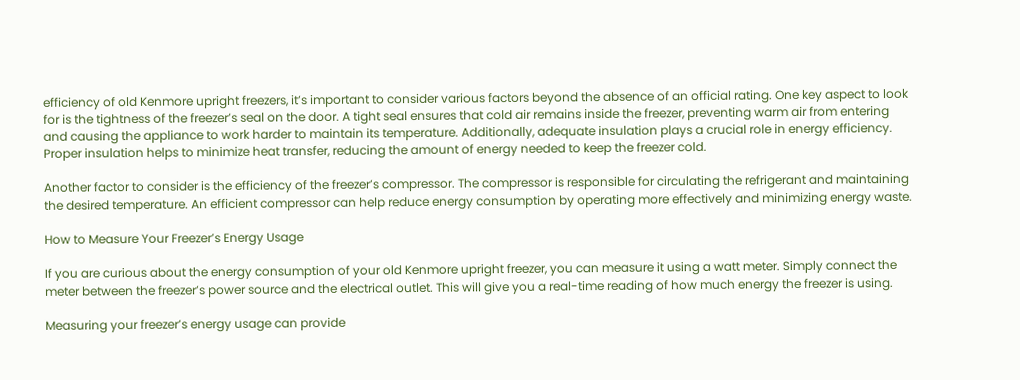efficiency of old Kenmore upright freezers, it’s important to consider various factors beyond the absence of an official rating. One key aspect to look for is the tightness of the freezer’s seal on the door. A tight seal ensures that cold air remains inside the freezer, preventing warm air from entering and causing the appliance to work harder to maintain its temperature. Additionally, adequate insulation plays a crucial role in energy efficiency. Proper insulation helps to minimize heat transfer, reducing the amount of energy needed to keep the freezer cold.

Another factor to consider is the efficiency of the freezer’s compressor. The compressor is responsible for circulating the refrigerant and maintaining the desired temperature. An efficient compressor can help reduce energy consumption by operating more effectively and minimizing energy waste.

How to Measure Your Freezer’s Energy Usage

If you are curious about the energy consumption of your old Kenmore upright freezer, you can measure it using a watt meter. Simply connect the meter between the freezer’s power source and the electrical outlet. This will give you a real-time reading of how much energy the freezer is using.

Measuring your freezer’s energy usage can provide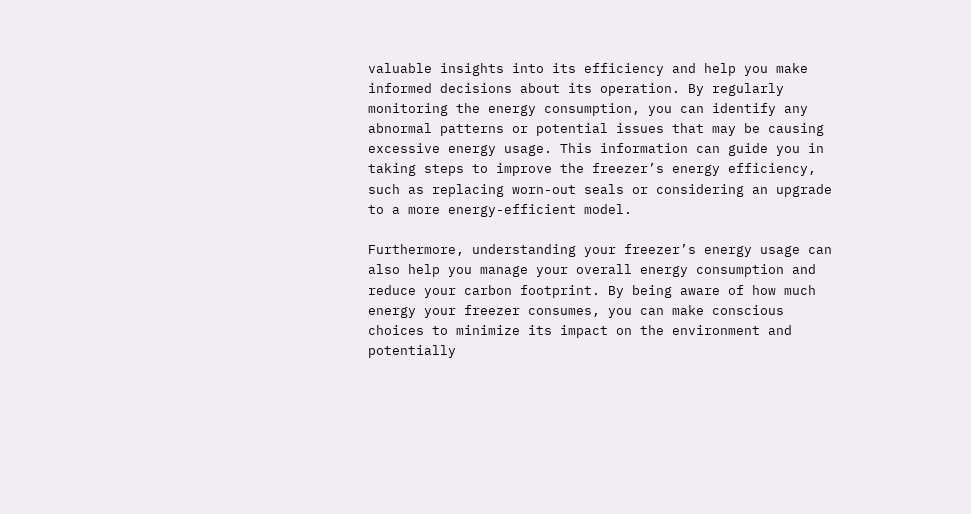valuable insights into its efficiency and help you make informed decisions about its operation. By regularly monitoring the energy consumption, you can identify any abnormal patterns or potential issues that may be causing excessive energy usage. This information can guide you in taking steps to improve the freezer’s energy efficiency, such as replacing worn-out seals or considering an upgrade to a more energy-efficient model.

Furthermore, understanding your freezer’s energy usage can also help you manage your overall energy consumption and reduce your carbon footprint. By being aware of how much energy your freezer consumes, you can make conscious choices to minimize its impact on the environment and potentially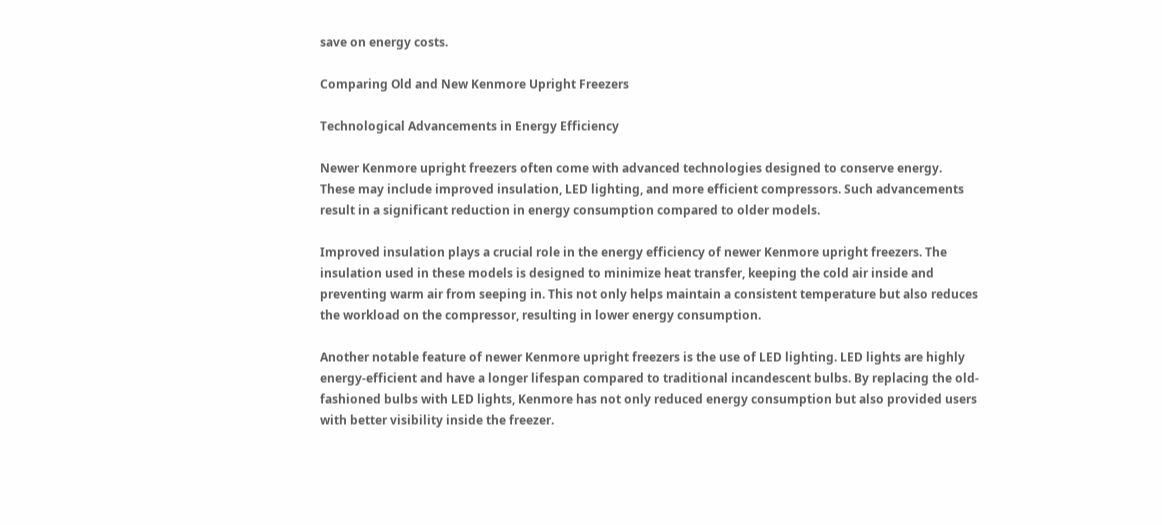save on energy costs.

Comparing Old and New Kenmore Upright Freezers

Technological Advancements in Energy Efficiency

Newer Kenmore upright freezers often come with advanced technologies designed to conserve energy. These may include improved insulation, LED lighting, and more efficient compressors. Such advancements result in a significant reduction in energy consumption compared to older models.

Improved insulation plays a crucial role in the energy efficiency of newer Kenmore upright freezers. The insulation used in these models is designed to minimize heat transfer, keeping the cold air inside and preventing warm air from seeping in. This not only helps maintain a consistent temperature but also reduces the workload on the compressor, resulting in lower energy consumption.

Another notable feature of newer Kenmore upright freezers is the use of LED lighting. LED lights are highly energy-efficient and have a longer lifespan compared to traditional incandescent bulbs. By replacing the old-fashioned bulbs with LED lights, Kenmore has not only reduced energy consumption but also provided users with better visibility inside the freezer.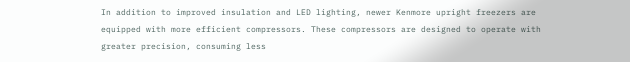In addition to improved insulation and LED lighting, newer Kenmore upright freezers are equipped with more efficient compressors. These compressors are designed to operate with greater precision, consuming less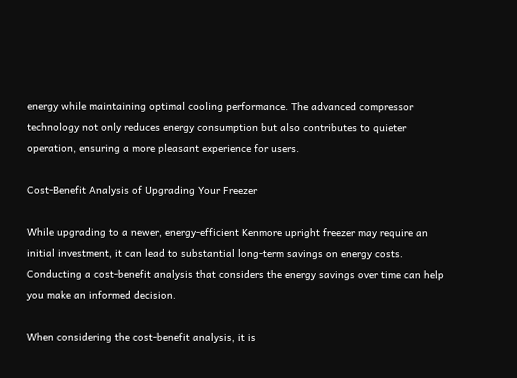energy while maintaining optimal cooling performance. The advanced compressor technology not only reduces energy consumption but also contributes to quieter operation, ensuring a more pleasant experience for users.

Cost-Benefit Analysis of Upgrading Your Freezer

While upgrading to a newer, energy-efficient Kenmore upright freezer may require an initial investment, it can lead to substantial long-term savings on energy costs. Conducting a cost-benefit analysis that considers the energy savings over time can help you make an informed decision.

When considering the cost-benefit analysis, it is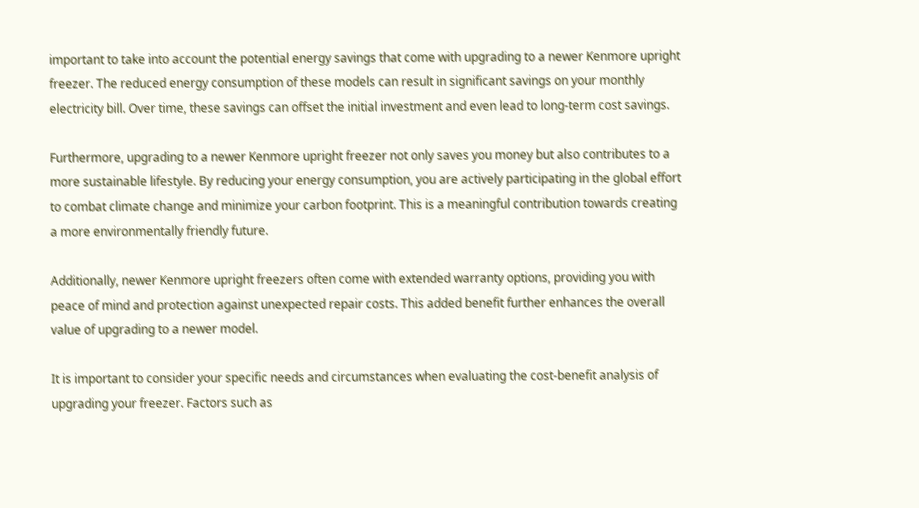important to take into account the potential energy savings that come with upgrading to a newer Kenmore upright freezer. The reduced energy consumption of these models can result in significant savings on your monthly electricity bill. Over time, these savings can offset the initial investment and even lead to long-term cost savings.

Furthermore, upgrading to a newer Kenmore upright freezer not only saves you money but also contributes to a more sustainable lifestyle. By reducing your energy consumption, you are actively participating in the global effort to combat climate change and minimize your carbon footprint. This is a meaningful contribution towards creating a more environmentally friendly future.

Additionally, newer Kenmore upright freezers often come with extended warranty options, providing you with peace of mind and protection against unexpected repair costs. This added benefit further enhances the overall value of upgrading to a newer model.

It is important to consider your specific needs and circumstances when evaluating the cost-benefit analysis of upgrading your freezer. Factors such as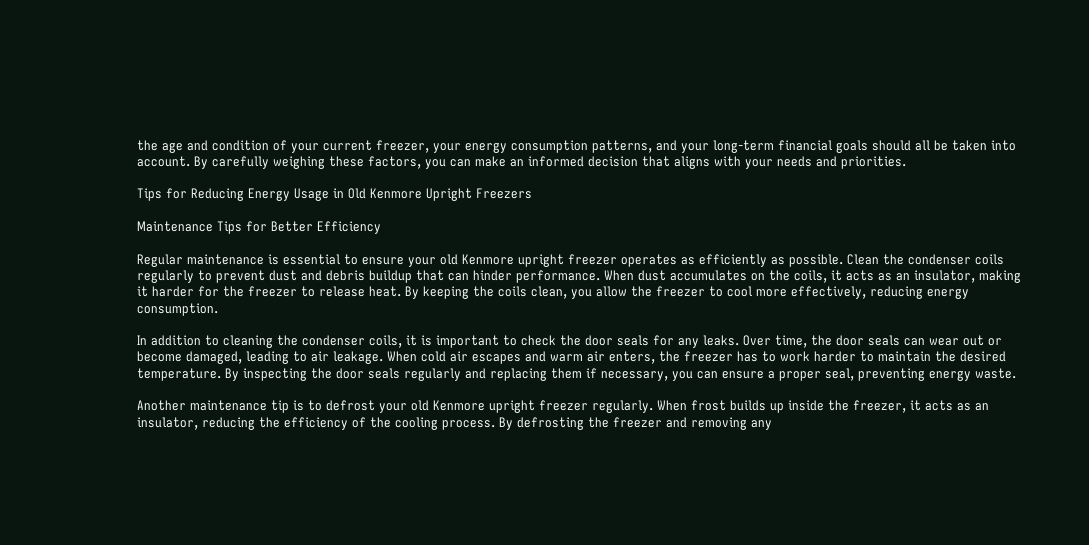the age and condition of your current freezer, your energy consumption patterns, and your long-term financial goals should all be taken into account. By carefully weighing these factors, you can make an informed decision that aligns with your needs and priorities.

Tips for Reducing Energy Usage in Old Kenmore Upright Freezers

Maintenance Tips for Better Efficiency

Regular maintenance is essential to ensure your old Kenmore upright freezer operates as efficiently as possible. Clean the condenser coils regularly to prevent dust and debris buildup that can hinder performance. When dust accumulates on the coils, it acts as an insulator, making it harder for the freezer to release heat. By keeping the coils clean, you allow the freezer to cool more effectively, reducing energy consumption.

In addition to cleaning the condenser coils, it is important to check the door seals for any leaks. Over time, the door seals can wear out or become damaged, leading to air leakage. When cold air escapes and warm air enters, the freezer has to work harder to maintain the desired temperature. By inspecting the door seals regularly and replacing them if necessary, you can ensure a proper seal, preventing energy waste.

Another maintenance tip is to defrost your old Kenmore upright freezer regularly. When frost builds up inside the freezer, it acts as an insulator, reducing the efficiency of the cooling process. By defrosting the freezer and removing any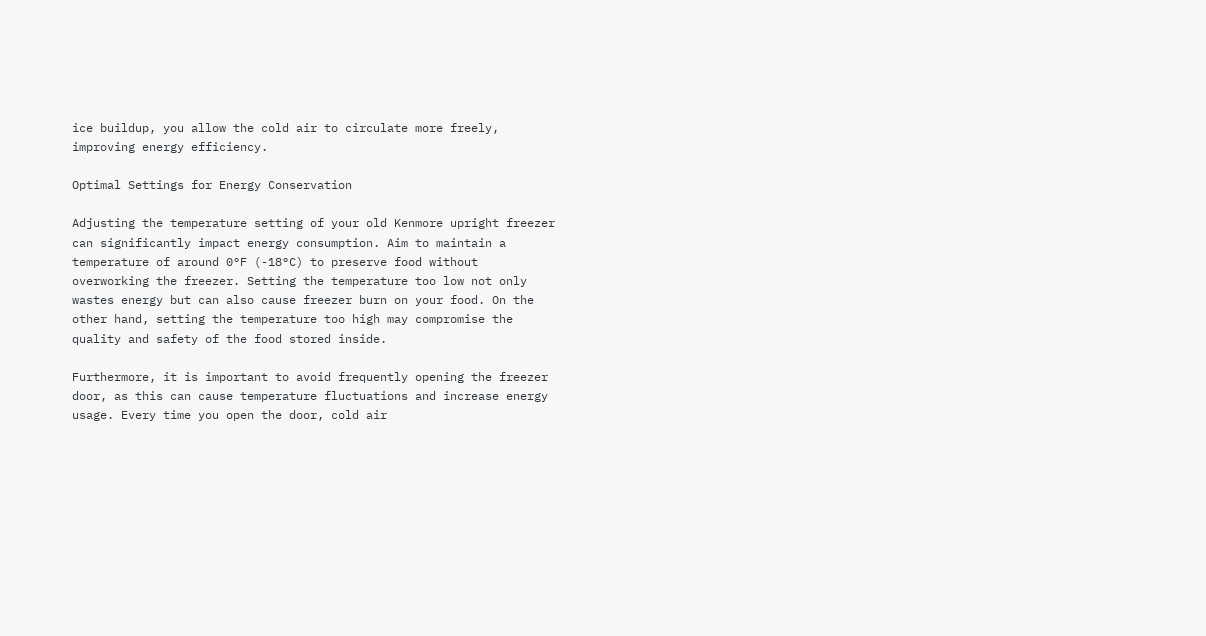ice buildup, you allow the cold air to circulate more freely, improving energy efficiency.

Optimal Settings for Energy Conservation

Adjusting the temperature setting of your old Kenmore upright freezer can significantly impact energy consumption. Aim to maintain a temperature of around 0°F (-18°C) to preserve food without overworking the freezer. Setting the temperature too low not only wastes energy but can also cause freezer burn on your food. On the other hand, setting the temperature too high may compromise the quality and safety of the food stored inside.

Furthermore, it is important to avoid frequently opening the freezer door, as this can cause temperature fluctuations and increase energy usage. Every time you open the door, cold air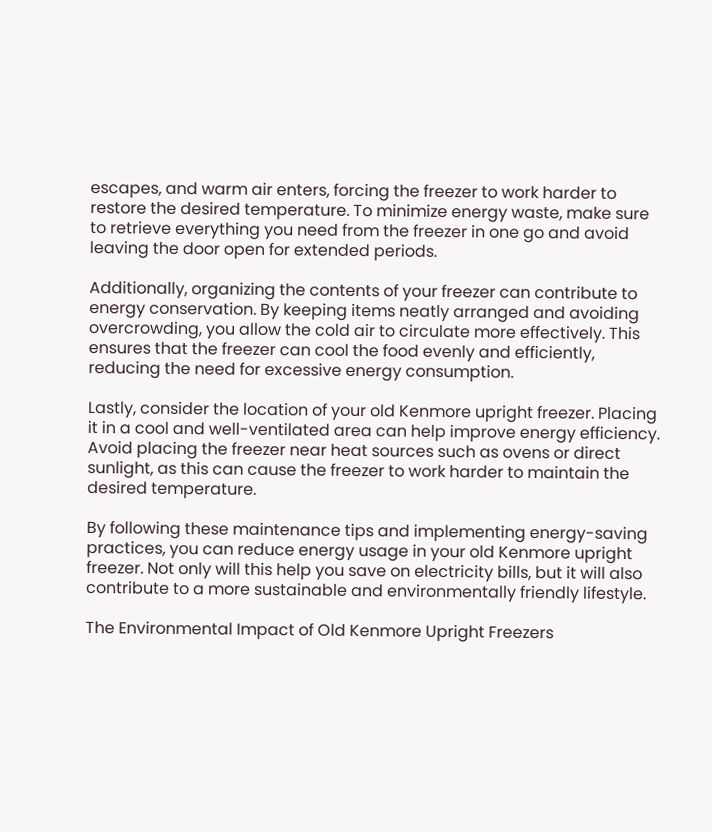escapes, and warm air enters, forcing the freezer to work harder to restore the desired temperature. To minimize energy waste, make sure to retrieve everything you need from the freezer in one go and avoid leaving the door open for extended periods.

Additionally, organizing the contents of your freezer can contribute to energy conservation. By keeping items neatly arranged and avoiding overcrowding, you allow the cold air to circulate more effectively. This ensures that the freezer can cool the food evenly and efficiently, reducing the need for excessive energy consumption.

Lastly, consider the location of your old Kenmore upright freezer. Placing it in a cool and well-ventilated area can help improve energy efficiency. Avoid placing the freezer near heat sources such as ovens or direct sunlight, as this can cause the freezer to work harder to maintain the desired temperature.

By following these maintenance tips and implementing energy-saving practices, you can reduce energy usage in your old Kenmore upright freezer. Not only will this help you save on electricity bills, but it will also contribute to a more sustainable and environmentally friendly lifestyle.

The Environmental Impact of Old Kenmore Upright Freezers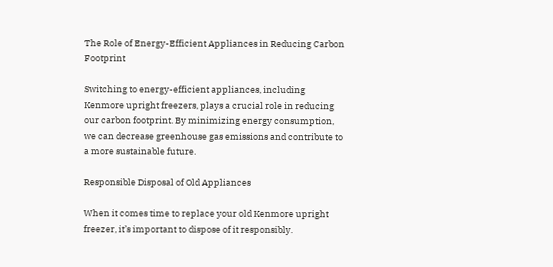The Role of Energy-Efficient Appliances in Reducing Carbon Footprint

Switching to energy-efficient appliances, including Kenmore upright freezers, plays a crucial role in reducing our carbon footprint. By minimizing energy consumption, we can decrease greenhouse gas emissions and contribute to a more sustainable future.

Responsible Disposal of Old Appliances

When it comes time to replace your old Kenmore upright freezer, it’s important to dispose of it responsibly.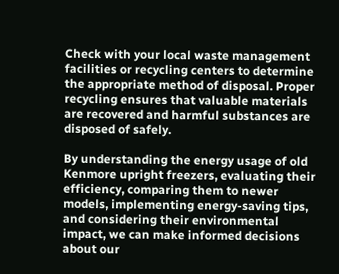Check with your local waste management facilities or recycling centers to determine the appropriate method of disposal. Proper recycling ensures that valuable materials are recovered and harmful substances are disposed of safely.

By understanding the energy usage of old Kenmore upright freezers, evaluating their efficiency, comparing them to newer models, implementing energy-saving tips, and considering their environmental impact, we can make informed decisions about our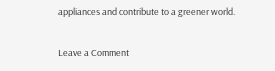appliances and contribute to a greener world.

Leave a Comment